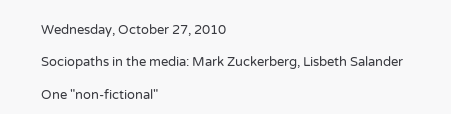Wednesday, October 27, 2010

Sociopaths in the media: Mark Zuckerberg, Lisbeth Salander

One "non-fictional"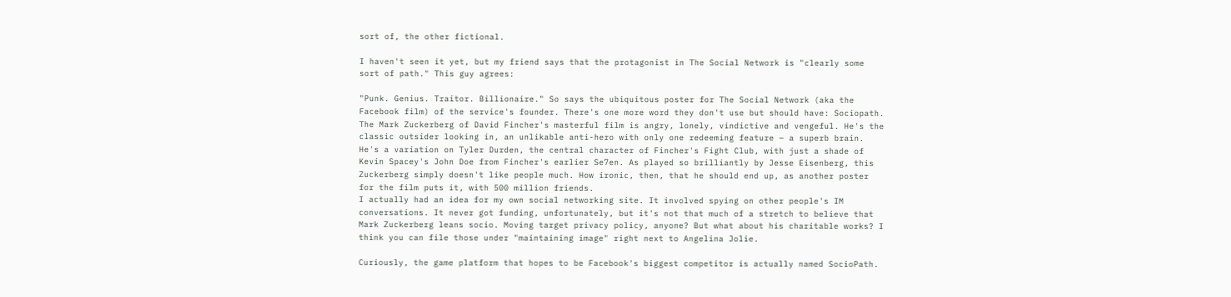sort of, the other fictional.

I haven't seen it yet, but my friend says that the protagonist in The Social Network is "clearly some sort of path." This guy agrees:

"Punk. Genius. Traitor. Billionaire." So says the ubiquitous poster for The Social Network (aka the Facebook film) of the service's founder. There's one more word they don't use but should have: Sociopath.
The Mark Zuckerberg of David Fincher's masterful film is angry, lonely, vindictive and vengeful. He's the classic outsider looking in, an unlikable anti-hero with only one redeeming feature – a superb brain. He's a variation on Tyler Durden, the central character of Fincher's Fight Club, with just a shade of Kevin Spacey's John Doe from Fincher's earlier Se7en. As played so brilliantly by Jesse Eisenberg, this Zuckerberg simply doesn't like people much. How ironic, then, that he should end up, as another poster for the film puts it, with 500 million friends.
I actually had an idea for my own social networking site. It involved spying on other people's IM conversations. It never got funding, unfortunately, but it's not that much of a stretch to believe that Mark Zuckerberg leans socio. Moving target privacy policy, anyone? But what about his charitable works? I think you can file those under "maintaining image" right next to Angelina Jolie.

Curiously, the game platform that hopes to be Facebook's biggest competitor is actually named SocioPath.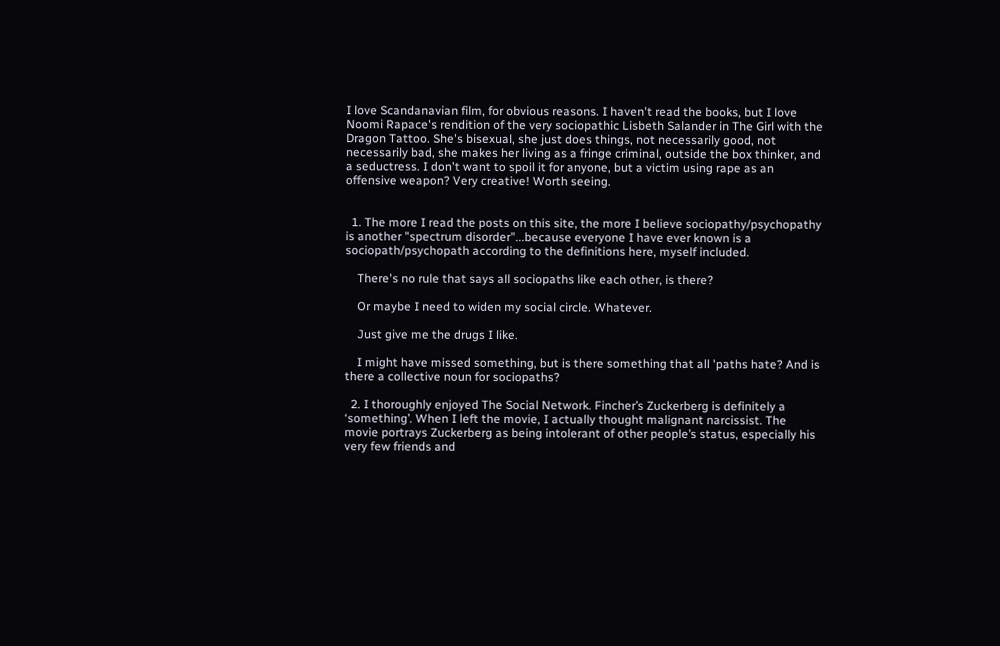I love Scandanavian film, for obvious reasons. I haven't read the books, but I love Noomi Rapace's rendition of the very sociopathic Lisbeth Salander in The Girl with the Dragon Tattoo. She's bisexual, she just does things, not necessarily good, not necessarily bad, she makes her living as a fringe criminal, outside the box thinker, and a seductress. I don't want to spoil it for anyone, but a victim using rape as an offensive weapon? Very creative! Worth seeing.


  1. The more I read the posts on this site, the more I believe sociopathy/psychopathy is another "spectrum disorder"...because everyone I have ever known is a sociopath/psychopath according to the definitions here, myself included.

    There's no rule that says all sociopaths like each other, is there?

    Or maybe I need to widen my social circle. Whatever.

    Just give me the drugs I like.

    I might have missed something, but is there something that all 'paths hate? And is there a collective noun for sociopaths?

  2. I thoroughly enjoyed The Social Network. Fincher’s Zuckerberg is definitely a ‘something’. When I left the movie, I actually thought malignant narcissist. The movie portrays Zuckerberg as being intolerant of other people’s status, especially his very few friends and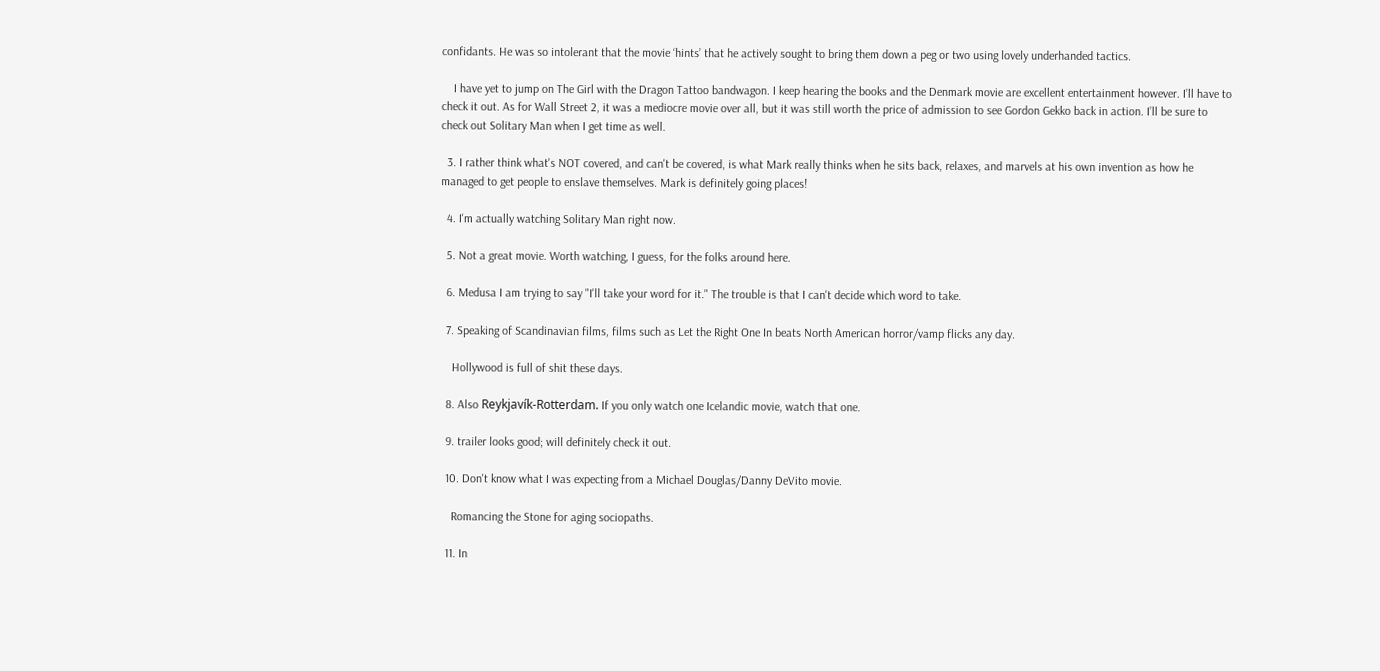confidants. He was so intolerant that the movie ‘hints’ that he actively sought to bring them down a peg or two using lovely underhanded tactics.

    I have yet to jump on The Girl with the Dragon Tattoo bandwagon. I keep hearing the books and the Denmark movie are excellent entertainment however. I’ll have to check it out. As for Wall Street 2, it was a mediocre movie over all, but it was still worth the price of admission to see Gordon Gekko back in action. I’ll be sure to check out Solitary Man when I get time as well.

  3. I rather think what's NOT covered, and can't be covered, is what Mark really thinks when he sits back, relaxes, and marvels at his own invention as how he managed to get people to enslave themselves. Mark is definitely going places!

  4. I'm actually watching Solitary Man right now.

  5. Not a great movie. Worth watching, I guess, for the folks around here.

  6. Medusa I am trying to say "I'll take your word for it." The trouble is that I can't decide which word to take.

  7. Speaking of Scandinavian films, films such as Let the Right One In beats North American horror/vamp flicks any day.

    Hollywood is full of shit these days.

  8. Also Reykjavík-Rotterdam. If you only watch one Icelandic movie, watch that one.

  9. trailer looks good; will definitely check it out.

  10. Don't know what I was expecting from a Michael Douglas/Danny DeVito movie.

    Romancing the Stone for aging sociopaths.

  11. In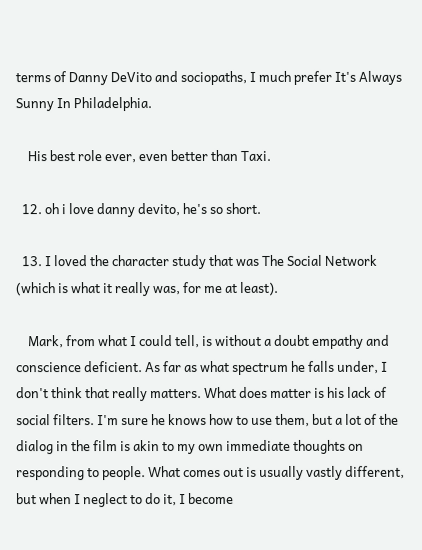terms of Danny DeVito and sociopaths, I much prefer It's Always Sunny In Philadelphia.

    His best role ever, even better than Taxi.

  12. oh i love danny devito, he's so short.

  13. I loved the character study that was The Social Network (which is what it really was, for me at least).

    Mark, from what I could tell, is without a doubt empathy and conscience deficient. As far as what spectrum he falls under, I don't think that really matters. What does matter is his lack of social filters. I'm sure he knows how to use them, but a lot of the dialog in the film is akin to my own immediate thoughts on responding to people. What comes out is usually vastly different, but when I neglect to do it, I become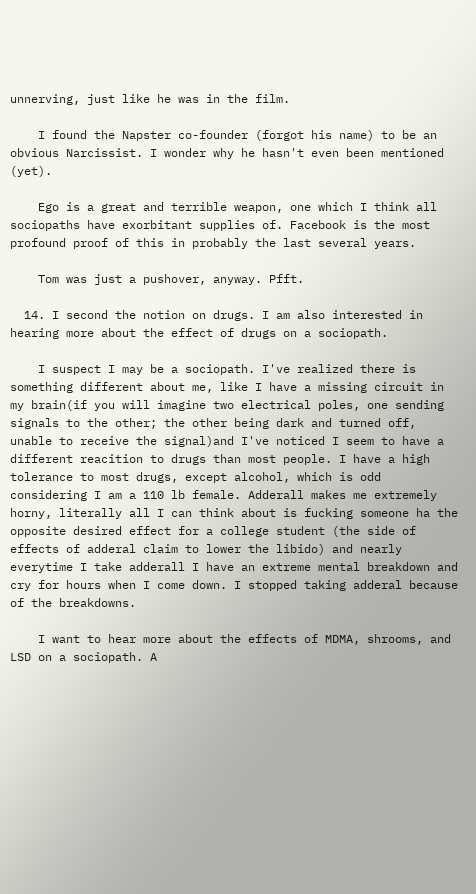unnerving, just like he was in the film.

    I found the Napster co-founder (forgot his name) to be an obvious Narcissist. I wonder why he hasn't even been mentioned (yet).

    Ego is a great and terrible weapon, one which I think all sociopaths have exorbitant supplies of. Facebook is the most profound proof of this in probably the last several years.

    Tom was just a pushover, anyway. Pfft.

  14. I second the notion on drugs. I am also interested in hearing more about the effect of drugs on a sociopath.

    I suspect I may be a sociopath. I've realized there is something different about me, like I have a missing circuit in my brain(if you will imagine two electrical poles, one sending signals to the other; the other being dark and turned off, unable to receive the signal)and I've noticed I seem to have a different reacition to drugs than most people. I have a high tolerance to most drugs, except alcohol, which is odd considering I am a 110 lb female. Adderall makes me extremely horny, literally all I can think about is fucking someone ha the opposite desired effect for a college student (the side of effects of adderal claim to lower the libido) and nearly everytime I take adderall I have an extreme mental breakdown and cry for hours when I come down. I stopped taking adderal because of the breakdowns.

    I want to hear more about the effects of MDMA, shrooms, and LSD on a sociopath. A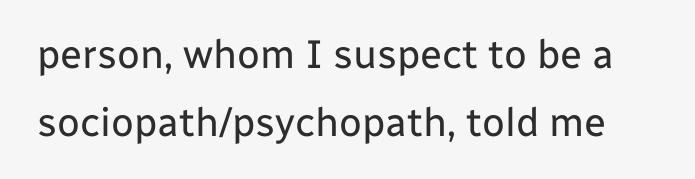person, whom I suspect to be a sociopath/psychopath, told me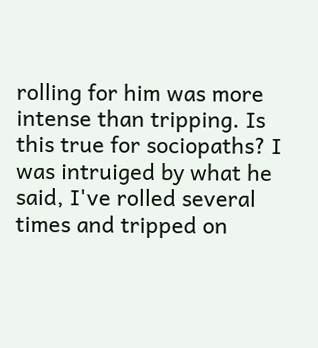rolling for him was more intense than tripping. Is this true for sociopaths? I was intruiged by what he said, I've rolled several times and tripped on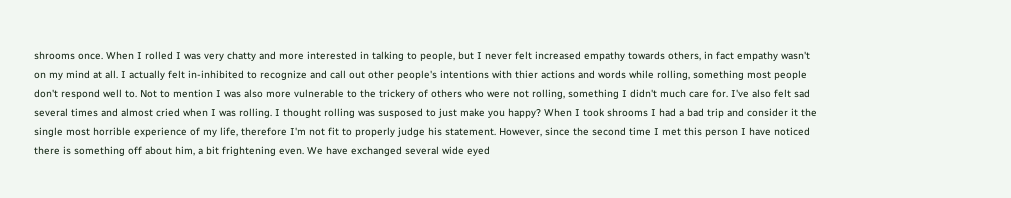shrooms once. When I rolled I was very chatty and more interested in talking to people, but I never felt increased empathy towards others, in fact empathy wasn't on my mind at all. I actually felt in-inhibited to recognize and call out other people's intentions with thier actions and words while rolling, something most people don't respond well to. Not to mention I was also more vulnerable to the trickery of others who were not rolling, something I didn't much care for. I've also felt sad several times and almost cried when I was rolling. I thought rolling was susposed to just make you happy? When I took shrooms I had a bad trip and consider it the single most horrible experience of my life, therefore I'm not fit to properly judge his statement. However, since the second time I met this person I have noticed there is something off about him, a bit frightening even. We have exchanged several wide eyed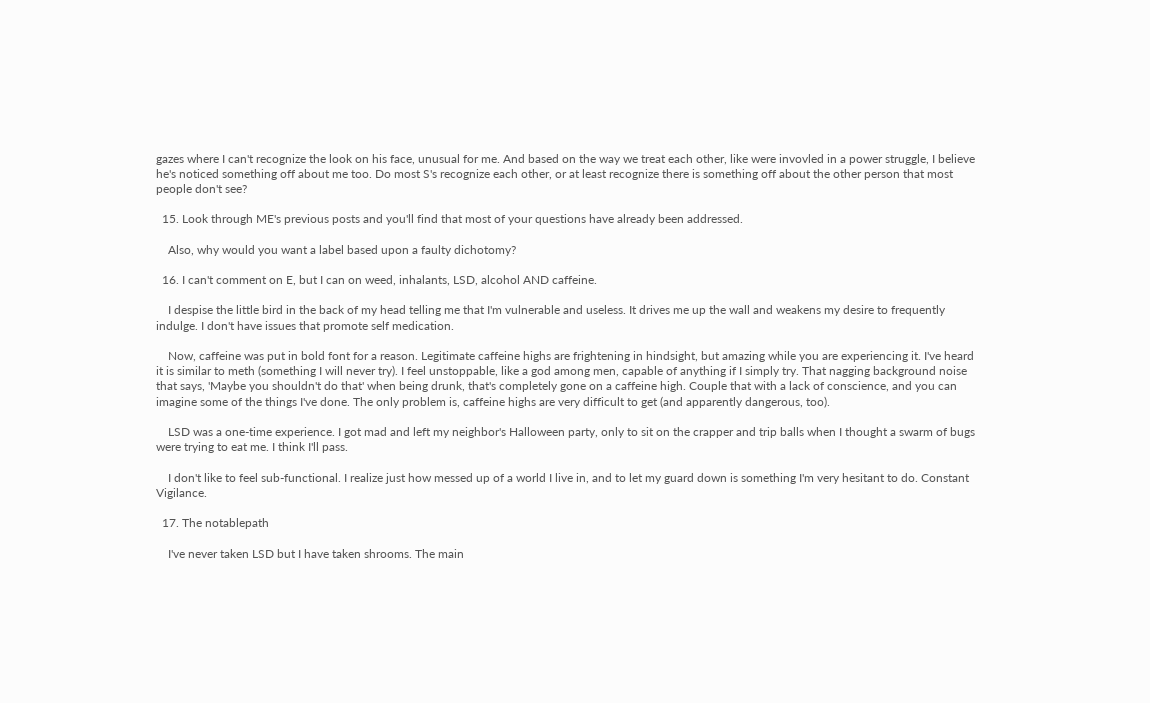gazes where I can't recognize the look on his face, unusual for me. And based on the way we treat each other, like were invovled in a power struggle, I believe he's noticed something off about me too. Do most S's recognize each other, or at least recognize there is something off about the other person that most people don't see?

  15. Look through ME's previous posts and you'll find that most of your questions have already been addressed.

    Also, why would you want a label based upon a faulty dichotomy?

  16. I can't comment on E, but I can on weed, inhalants, LSD, alcohol AND caffeine.

    I despise the little bird in the back of my head telling me that I'm vulnerable and useless. It drives me up the wall and weakens my desire to frequently indulge. I don't have issues that promote self medication.

    Now, caffeine was put in bold font for a reason. Legitimate caffeine highs are frightening in hindsight, but amazing while you are experiencing it. I've heard it is similar to meth (something I will never try). I feel unstoppable, like a god among men, capable of anything if I simply try. That nagging background noise that says, 'Maybe you shouldn't do that' when being drunk, that's completely gone on a caffeine high. Couple that with a lack of conscience, and you can imagine some of the things I've done. The only problem is, caffeine highs are very difficult to get (and apparently dangerous, too).

    LSD was a one-time experience. I got mad and left my neighbor's Halloween party, only to sit on the crapper and trip balls when I thought a swarm of bugs were trying to eat me. I think I'll pass.

    I don't like to feel sub-functional. I realize just how messed up of a world I live in, and to let my guard down is something I'm very hesitant to do. Constant Vigilance.

  17. The notablepath

    I've never taken LSD but I have taken shrooms. The main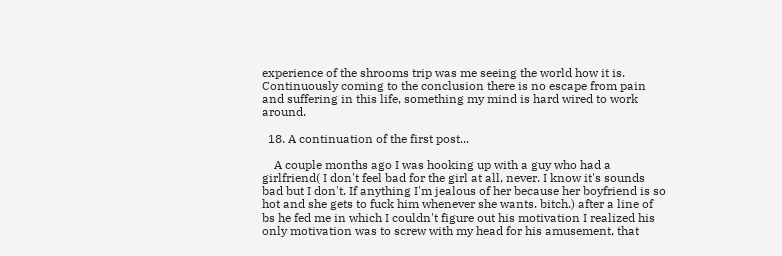experience of the shrooms trip was me seeing the world how it is. Continuously coming to the conclusion there is no escape from pain and suffering in this life, something my mind is hard wired to work around.

  18. A continuation of the first post...

    A couple months ago I was hooking up with a guy who had a girlfriend( I don't feel bad for the girl at all, never. I know it's sounds bad but I don't. If anything I'm jealous of her because her boyfriend is so hot and she gets to fuck him whenever she wants. bitch.) after a line of bs he fed me in which I couldn't figure out his motivation I realized his only motivation was to screw with my head for his amusement, that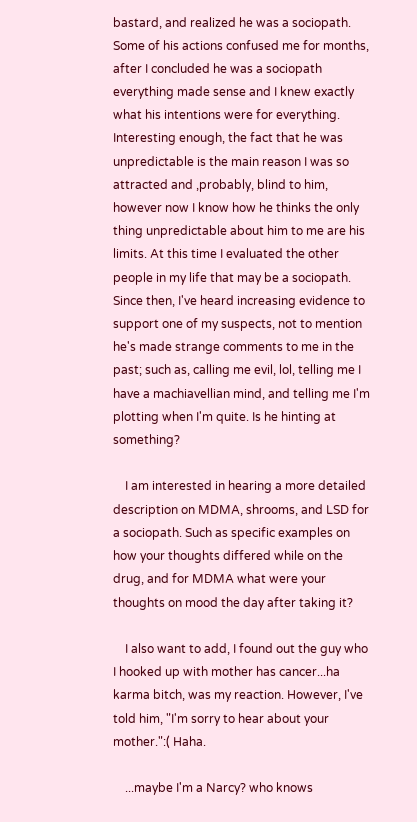bastard, and realized he was a sociopath. Some of his actions confused me for months, after I concluded he was a sociopath everything made sense and I knew exactly what his intentions were for everything. Interesting enough, the fact that he was unpredictable is the main reason I was so attracted and ,probably, blind to him, however now I know how he thinks the only thing unpredictable about him to me are his limits. At this time I evaluated the other people in my life that may be a sociopath. Since then, I've heard increasing evidence to support one of my suspects, not to mention he's made strange comments to me in the past; such as, calling me evil, lol, telling me I have a machiavellian mind, and telling me I'm plotting when I'm quite. Is he hinting at something?

    I am interested in hearing a more detailed description on MDMA, shrooms, and LSD for a sociopath. Such as specific examples on how your thoughts differed while on the drug, and for MDMA what were your thoughts on mood the day after taking it?

    I also want to add, I found out the guy who I hooked up with mother has cancer...ha karma bitch, was my reaction. However, I've told him, "I'm sorry to hear about your mother.":( Haha.

    ...maybe I'm a Narcy? who knows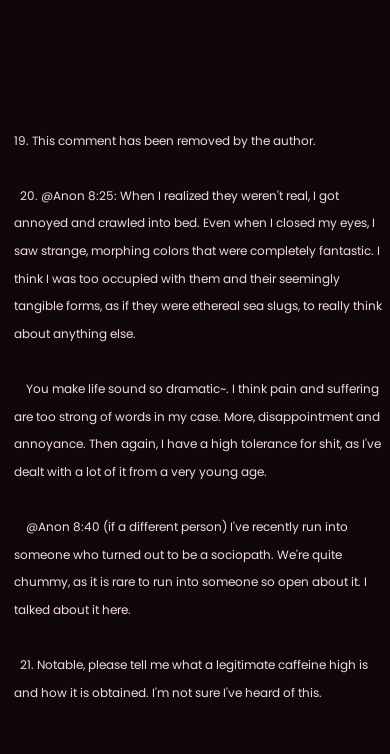19. This comment has been removed by the author.

  20. @Anon 8:25: When I realized they weren't real, I got annoyed and crawled into bed. Even when I closed my eyes, I saw strange, morphing colors that were completely fantastic. I think I was too occupied with them and their seemingly tangible forms, as if they were ethereal sea slugs, to really think about anything else.

    You make life sound so dramatic~. I think pain and suffering are too strong of words in my case. More, disappointment and annoyance. Then again, I have a high tolerance for shit, as I've dealt with a lot of it from a very young age.

    @Anon 8:40 (if a different person) I've recently run into someone who turned out to be a sociopath. We're quite chummy, as it is rare to run into someone so open about it. I talked about it here.

  21. Notable, please tell me what a legitimate caffeine high is and how it is obtained. I'm not sure I've heard of this.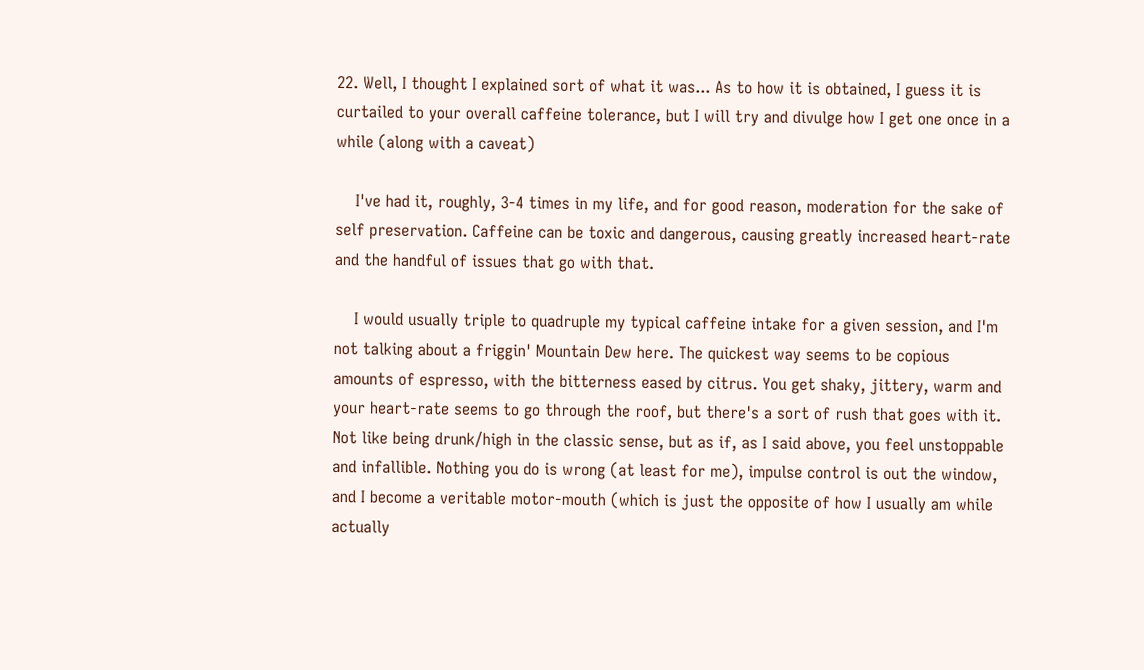22. Well, I thought I explained sort of what it was... As to how it is obtained, I guess it is curtailed to your overall caffeine tolerance, but I will try and divulge how I get one once in a while (along with a caveat)

    I've had it, roughly, 3-4 times in my life, and for good reason, moderation for the sake of self preservation. Caffeine can be toxic and dangerous, causing greatly increased heart-rate and the handful of issues that go with that.

    I would usually triple to quadruple my typical caffeine intake for a given session, and I'm not talking about a friggin' Mountain Dew here. The quickest way seems to be copious amounts of espresso, with the bitterness eased by citrus. You get shaky, jittery, warm and your heart-rate seems to go through the roof, but there's a sort of rush that goes with it. Not like being drunk/high in the classic sense, but as if, as I said above, you feel unstoppable and infallible. Nothing you do is wrong (at least for me), impulse control is out the window, and I become a veritable motor-mouth (which is just the opposite of how I usually am while actually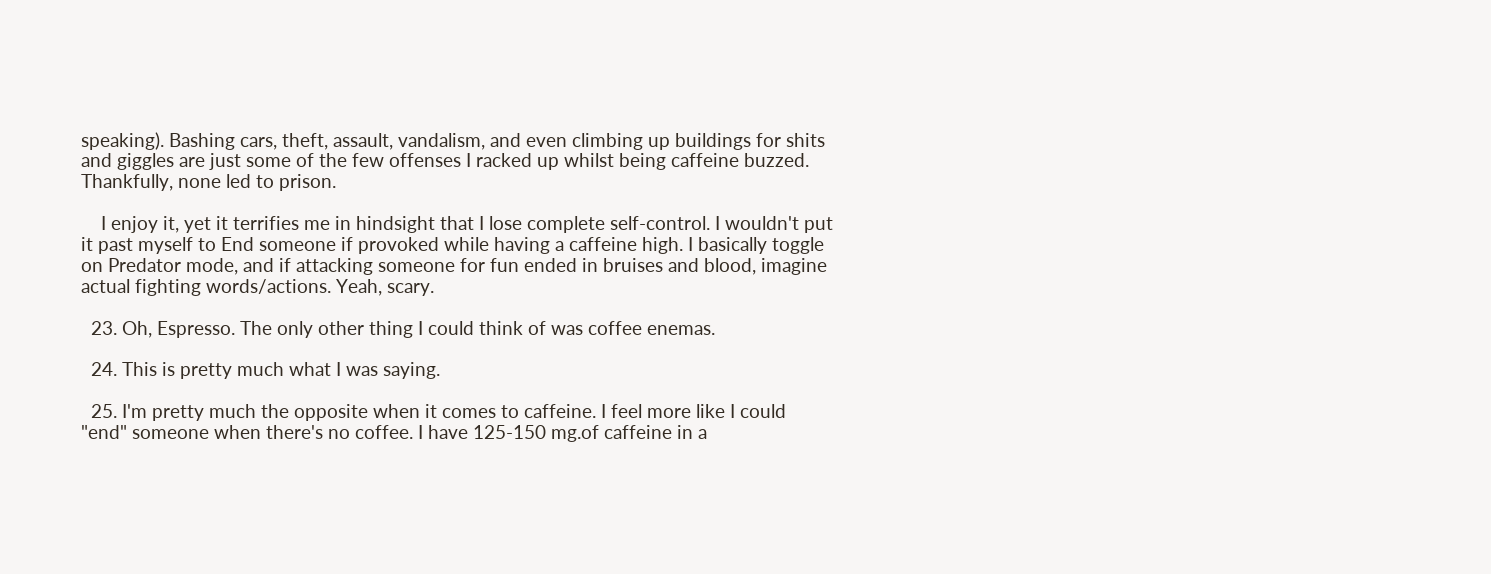speaking). Bashing cars, theft, assault, vandalism, and even climbing up buildings for shits and giggles are just some of the few offenses I racked up whilst being caffeine buzzed. Thankfully, none led to prison.

    I enjoy it, yet it terrifies me in hindsight that I lose complete self-control. I wouldn't put it past myself to End someone if provoked while having a caffeine high. I basically toggle on Predator mode, and if attacking someone for fun ended in bruises and blood, imagine actual fighting words/actions. Yeah, scary.

  23. Oh, Espresso. The only other thing I could think of was coffee enemas.

  24. This is pretty much what I was saying.

  25. I'm pretty much the opposite when it comes to caffeine. I feel more like I could "end" someone when there's no coffee. I have 125-150 mg.of caffeine in a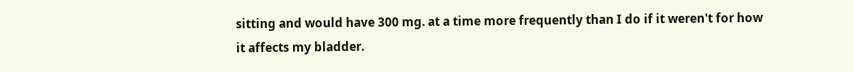sitting and would have 300 mg. at a time more frequently than I do if it weren't for how it affects my bladder.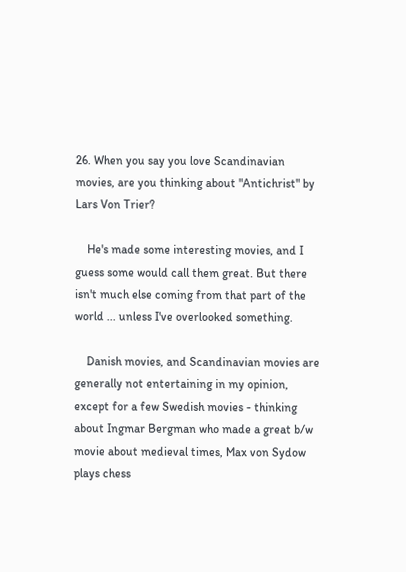26. When you say you love Scandinavian movies, are you thinking about "Antichrist" by Lars Von Trier?

    He's made some interesting movies, and I guess some would call them great. But there isn't much else coming from that part of the world ... unless I've overlooked something.

    Danish movies, and Scandinavian movies are generally not entertaining in my opinion, except for a few Swedish movies - thinking about Ingmar Bergman who made a great b/w movie about medieval times, Max von Sydow plays chess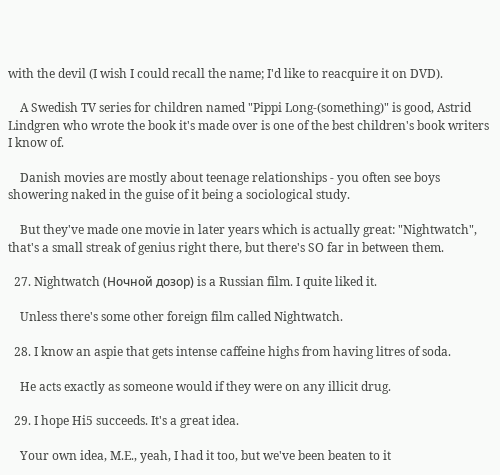with the devil (I wish I could recall the name; I'd like to reacquire it on DVD).

    A Swedish TV series for children named "Pippi Long-(something)" is good, Astrid Lindgren who wrote the book it's made over is one of the best children's book writers I know of.

    Danish movies are mostly about teenage relationships - you often see boys showering naked in the guise of it being a sociological study.

    But they've made one movie in later years which is actually great: "Nightwatch", that's a small streak of genius right there, but there's SO far in between them.

  27. Nightwatch (Ночной дозор) is a Russian film. I quite liked it.

    Unless there's some other foreign film called Nightwatch.

  28. I know an aspie that gets intense caffeine highs from having litres of soda.

    He acts exactly as someone would if they were on any illicit drug.

  29. I hope Hi5 succeeds. It's a great idea.

    Your own idea, M.E., yeah, I had it too, but we've been beaten to it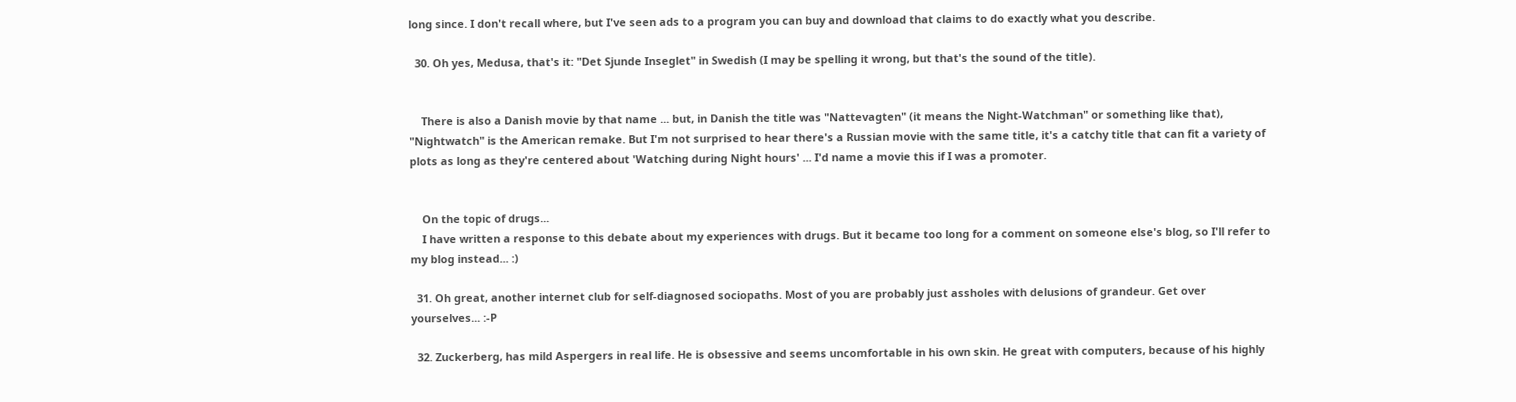long since. I don't recall where, but I've seen ads to a program you can buy and download that claims to do exactly what you describe.

  30. Oh yes, Medusa, that's it: "Det Sjunde Inseglet" in Swedish (I may be spelling it wrong, but that's the sound of the title).


    There is also a Danish movie by that name ... but, in Danish the title was "Nattevagten" (it means the Night-Watchman" or something like that), "Nightwatch" is the American remake. But I'm not surprised to hear there's a Russian movie with the same title, it's a catchy title that can fit a variety of plots as long as they're centered about 'Watching during Night hours' ... I'd name a movie this if I was a promoter.


    On the topic of drugs...
    I have written a response to this debate about my experiences with drugs. But it became too long for a comment on someone else's blog, so I'll refer to my blog instead... :)

  31. Oh great, another internet club for self-diagnosed sociopaths. Most of you are probably just assholes with delusions of grandeur. Get over yourselves... :-P

  32. Zuckerberg, has mild Aspergers in real life. He is obsessive and seems uncomfortable in his own skin. He great with computers, because of his highly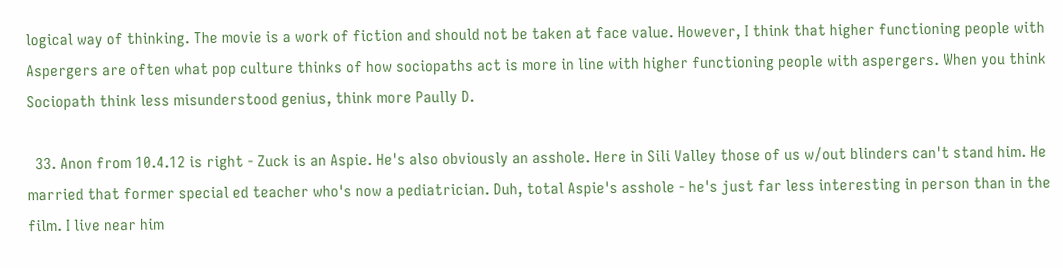logical way of thinking. The movie is a work of fiction and should not be taken at face value. However, I think that higher functioning people with Aspergers are often what pop culture thinks of how sociopaths act is more in line with higher functioning people with aspergers. When you think Sociopath think less misunderstood genius, think more Paully D.

  33. Anon from 10.4.12 is right - Zuck is an Aspie. He's also obviously an asshole. Here in Sili Valley those of us w/out blinders can't stand him. He married that former special ed teacher who's now a pediatrician. Duh, total Aspie's asshole - he's just far less interesting in person than in the film. I live near him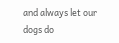and always let our dogs do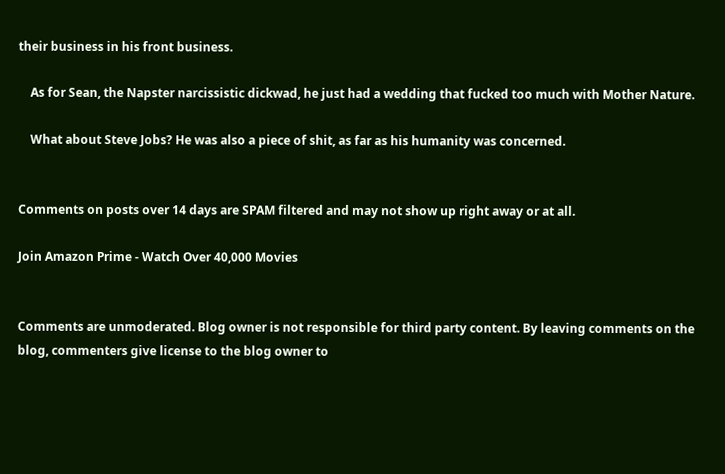their business in his front business.

    As for Sean, the Napster narcissistic dickwad, he just had a wedding that fucked too much with Mother Nature.

    What about Steve Jobs? He was also a piece of shit, as far as his humanity was concerned.


Comments on posts over 14 days are SPAM filtered and may not show up right away or at all.

Join Amazon Prime - Watch Over 40,000 Movies


Comments are unmoderated. Blog owner is not responsible for third party content. By leaving comments on the blog, commenters give license to the blog owner to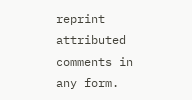reprint attributed comments in any form.